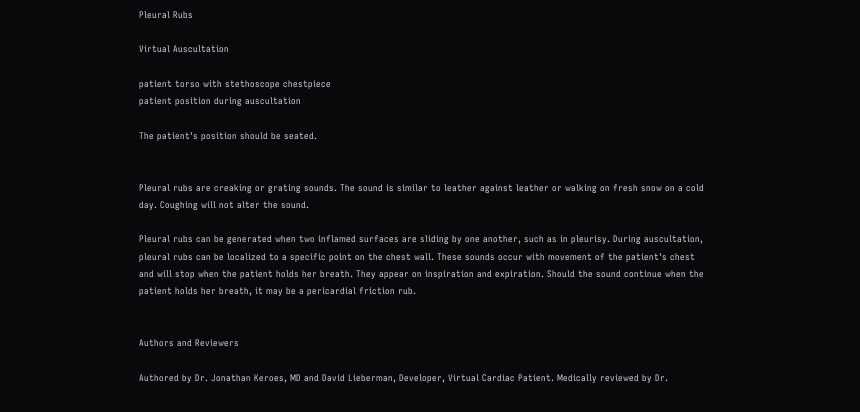Pleural Rubs

Virtual Auscultation

patient torso with stethoscope chestpiece
patient position during auscultation

The patient's position should be seated.


Pleural rubs are creaking or grating sounds. The sound is similar to leather against leather or walking on fresh snow on a cold day. Coughing will not alter the sound.

Pleural rubs can be generated when two inflamed surfaces are sliding by one another, such as in pleurisy. During auscultation, pleural rubs can be localized to a specific point on the chest wall. These sounds occur with movement of the patient's chest and will stop when the patient holds her breath. They appear on inspiration and expiration. Should the sound continue when the patient holds her breath, it may be a pericardial friction rub.


Authors and Reviewers

Authored by Dr. Jonathan Keroes, MD and David Lieberman, Developer, Virtual Cardiac Patient. Medically reviewed by Dr.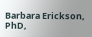Barbara Erickson, PhD,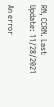RN, CCRN. Last Update: 11/28/2021

An error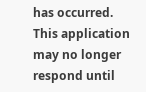has occurred. This application may no longer respond until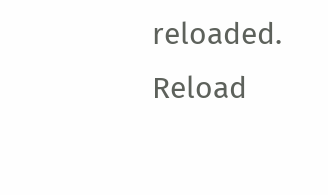reloaded. Reload